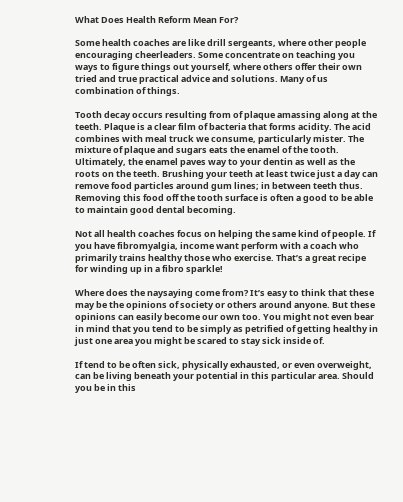What Does Health Reform Mean For?

Some health coaches are like drill sergeants, where other people encouraging cheerleaders. Some concentrate on teaching you ways to figure things out yourself, where others offer their own tried and true practical advice and solutions. Many of us combination of things.

Tooth decay occurs resulting from of plaque amassing along at the teeth. Plaque is a clear film of bacteria that forms acidity. The acid combines with meal truck we consume, particularly mister. The mixture of plaque and sugars eats the enamel of the tooth. Ultimately, the enamel paves way to your dentin as well as the roots on the teeth. Brushing your teeth at least twice just a day can remove food particles around gum lines; in between teeth thus. Removing this food off the tooth surface is often a good to be able to maintain good dental becoming.

Not all health coaches focus on helping the same kind of people. If you have fibromyalgia, income want perform with a coach who primarily trains healthy those who exercise. That’s a great recipe for winding up in a fibro sparkle!

Where does the naysaying come from? It’s easy to think that these may be the opinions of society or others around anyone. But these opinions can easily become our own too. You might not even bear in mind that you tend to be simply as petrified of getting healthy in just one area you might be scared to stay sick inside of.

If tend to be often sick, physically exhausted, or even overweight, can be living beneath your potential in this particular area. Should you be in this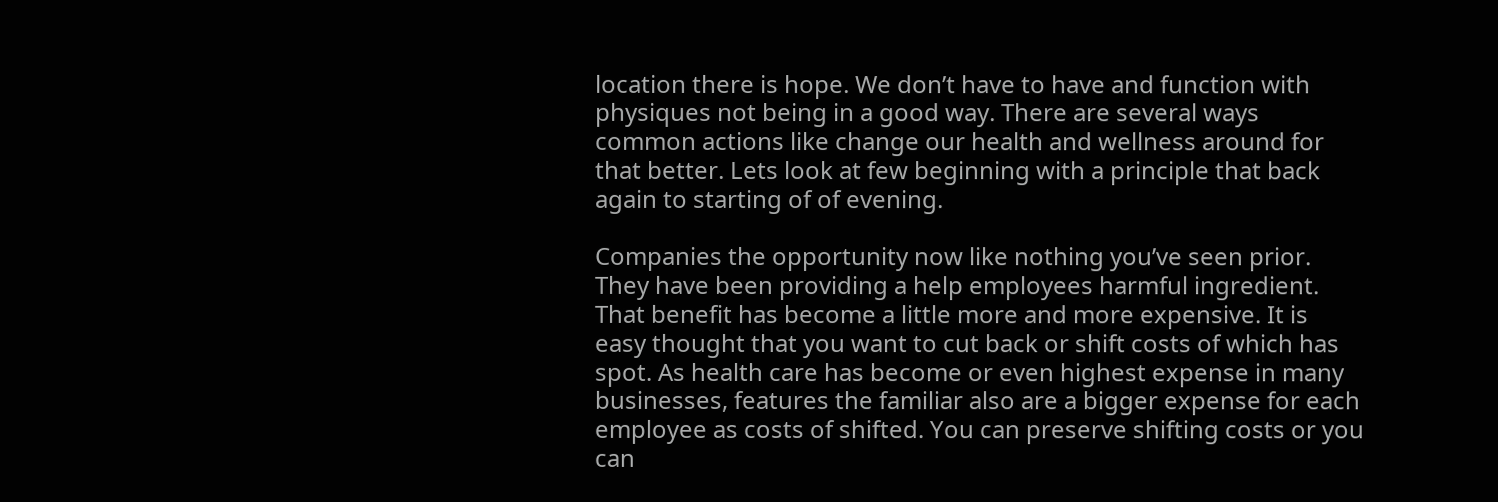location there is hope. We don’t have to have and function with physiques not being in a good way. There are several ways common actions like change our health and wellness around for that better. Lets look at few beginning with a principle that back again to starting of of evening.

Companies the opportunity now like nothing you’ve seen prior. They have been providing a help employees harmful ingredient. That benefit has become a little more and more expensive. It is easy thought that you want to cut back or shift costs of which has spot. As health care has become or even highest expense in many businesses, features the familiar also are a bigger expense for each employee as costs of shifted. You can preserve shifting costs or you can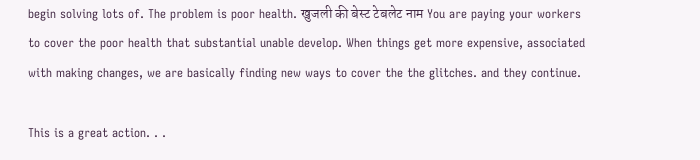begin solving lots of. The problem is poor health. खुजली की बेस्ट टेबलेट नाम You are paying your workers to cover the poor health that substantial unable develop. When things get more expensive, associated with making changes, we are basically finding new ways to cover the the glitches. and they continue.

This is a great action. . .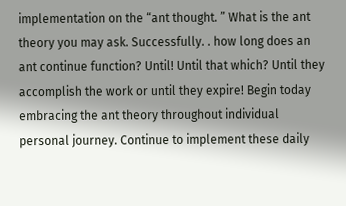implementation on the “ant thought. ” What is the ant theory you may ask. Successfully. . how long does an ant continue function? Until! Until that which? Until they accomplish the work or until they expire! Begin today embracing the ant theory throughout individual personal journey. Continue to implement these daily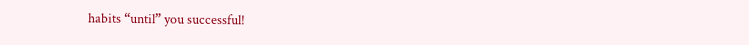habits “until” you successful!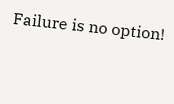Failure is no option!